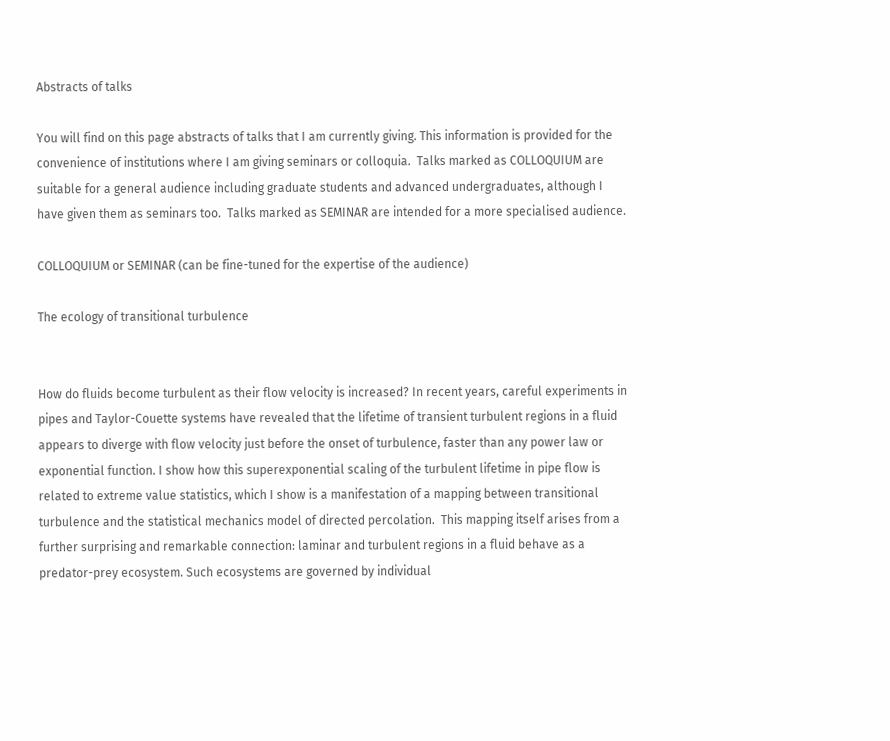Abstracts of talks

You will find on this page abstracts of talks that I am currently giving. This information is provided for the convenience of institutions where I am giving seminars or colloquia.  Talks marked as COLLOQUIUM are suitable for a general audience including graduate students and advanced undergraduates, although I have given them as seminars too.  Talks marked as SEMINAR are intended for a more specialised audience.

COLLOQUIUM or SEMINAR (can be fine-tuned for the expertise of the audience)

The ecology of transitional turbulence


How do fluids become turbulent as their flow velocity is increased? In recent years, careful experiments in pipes and Taylor-Couette systems have revealed that the lifetime of transient turbulent regions in a fluid appears to diverge with flow velocity just before the onset of turbulence, faster than any power law or exponential function. I show how this superexponential scaling of the turbulent lifetime in pipe flow is related to extreme value statistics, which I show is a manifestation of a mapping between transitional turbulence and the statistical mechanics model of directed percolation.  This mapping itself arises from a further surprising and remarkable connection: laminar and turbulent regions in a fluid behave as a predator-prey ecosystem. Such ecosystems are governed by individual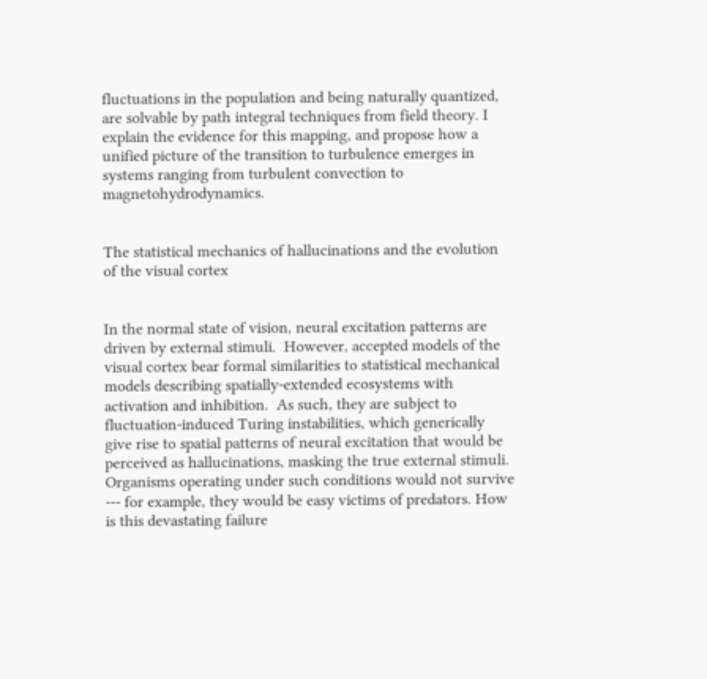fluctuations in the population and being naturally quantized, are solvable by path integral techniques from field theory. I explain the evidence for this mapping, and propose how a unified picture of the transition to turbulence emerges in systems ranging from turbulent convection to magnetohydrodynamics.


The statistical mechanics of hallucinations and the evolution of the visual cortex


In the normal state of vision, neural excitation patterns are driven by external stimuli.  However, accepted models of the visual cortex bear formal similarities to statistical mechanical models describing spatially-extended ecosystems with activation and inhibition.  As such, they are subject to fluctuation-induced Turing instabilities, which generically give rise to spatial patterns of neural excitation that would be perceived as hallucinations, masking the true external stimuli. Organisms operating under such conditions would not survive --- for example, they would be easy victims of predators. How is this devastating failure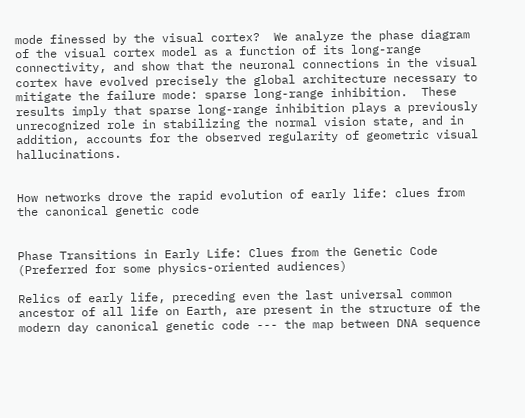mode finessed by the visual cortex?  We analyze the phase diagram of the visual cortex model as a function of its long-range connectivity, and show that the neuronal connections in the visual cortex have evolved precisely the global architecture necessary to mitigate the failure mode: sparse long-range inhibition.  These results imply that sparse long-range inhibition plays a previously unrecognized role in stabilizing the normal vision state, and in addition, accounts for the observed regularity of geometric visual hallucinations.


How networks drove the rapid evolution of early life: clues from the canonical genetic code


Phase Transitions in Early Life: Clues from the Genetic Code (Preferred for some physics-oriented audiences)

Relics of early life, preceding even the last universal common ancestor of all life on Earth, are present in the structure of the modern day canonical genetic code --- the map between DNA sequence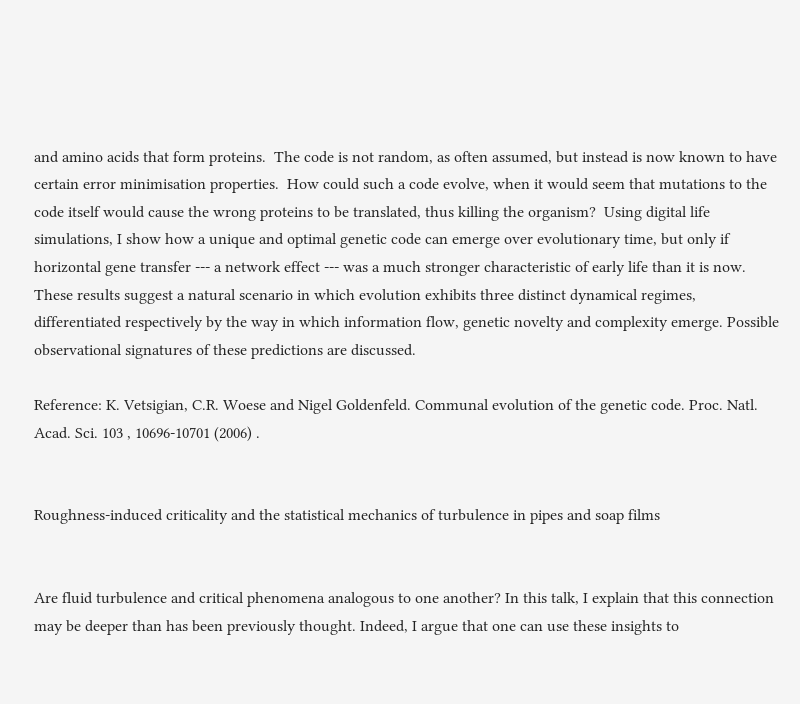and amino acids that form proteins.  The code is not random, as often assumed, but instead is now known to have certain error minimisation properties.  How could such a code evolve, when it would seem that mutations to the code itself would cause the wrong proteins to be translated, thus killing the organism?  Using digital life simulations, I show how a unique and optimal genetic code can emerge over evolutionary time, but only if horizontal gene transfer --- a network effect --- was a much stronger characteristic of early life than it is now.  These results suggest a natural scenario in which evolution exhibits three distinct dynamical regimes, differentiated respectively by the way in which information flow, genetic novelty and complexity emerge. Possible observational signatures of these predictions are discussed.

Reference: K. Vetsigian, C.R. Woese and Nigel Goldenfeld. Communal evolution of the genetic code. Proc. Natl. Acad. Sci. 103 , 10696-10701 (2006) .


Roughness-induced criticality and the statistical mechanics of turbulence in pipes and soap films


Are fluid turbulence and critical phenomena analogous to one another? In this talk, I explain that this connection may be deeper than has been previously thought. Indeed, I argue that one can use these insights to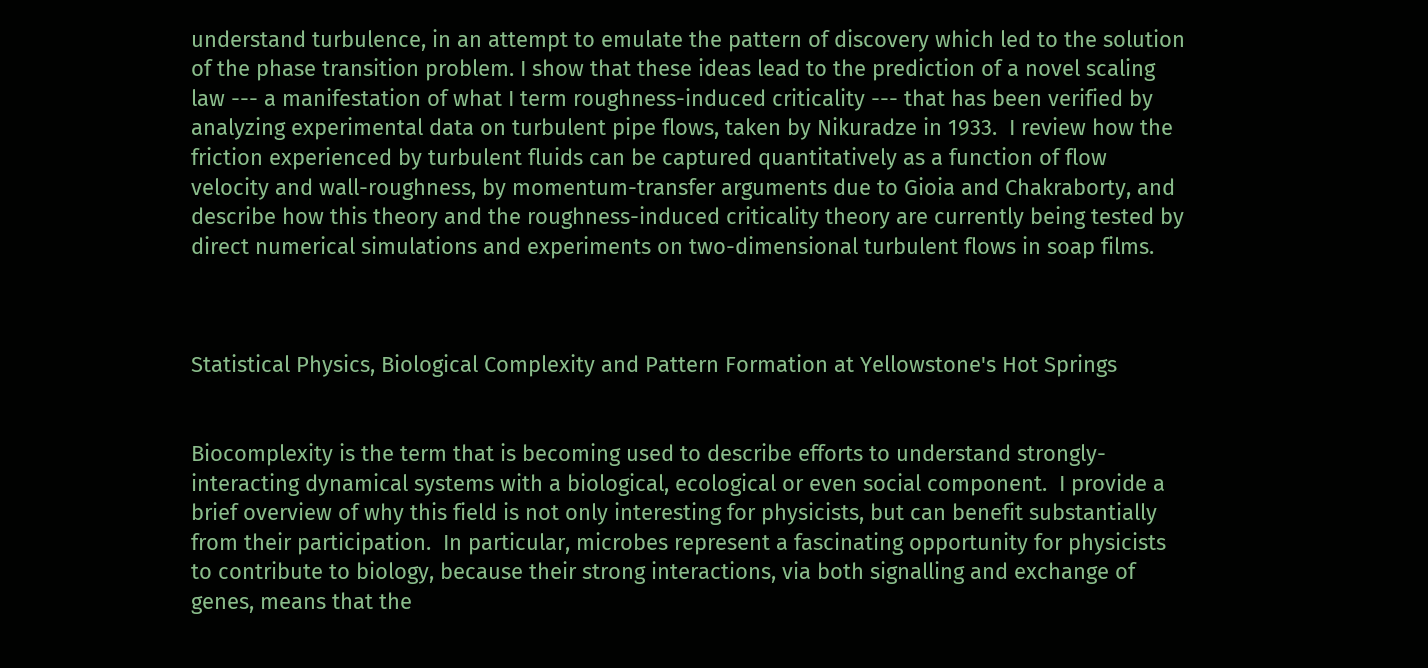understand turbulence, in an attempt to emulate the pattern of discovery which led to the solution of the phase transition problem. I show that these ideas lead to the prediction of a novel scaling law --- a manifestation of what I term roughness-induced criticality --- that has been verified by analyzing experimental data on turbulent pipe flows, taken by Nikuradze in 1933.  I review how the friction experienced by turbulent fluids can be captured quantitatively as a function of flow velocity and wall-roughness, by momentum-transfer arguments due to Gioia and Chakraborty, and describe how this theory and the roughness-induced criticality theory are currently being tested by direct numerical simulations and experiments on two-dimensional turbulent flows in soap films.



Statistical Physics, Biological Complexity and Pattern Formation at Yellowstone's Hot Springs


Biocomplexity is the term that is becoming used to describe efforts to understand strongly-interacting dynamical systems with a biological, ecological or even social component.  I provide a brief overview of why this field is not only interesting for physicists, but can benefit substantially from their participation.  In particular, microbes represent a fascinating opportunity for physicists to contribute to biology, because their strong interactions, via both signalling and exchange of genes, means that the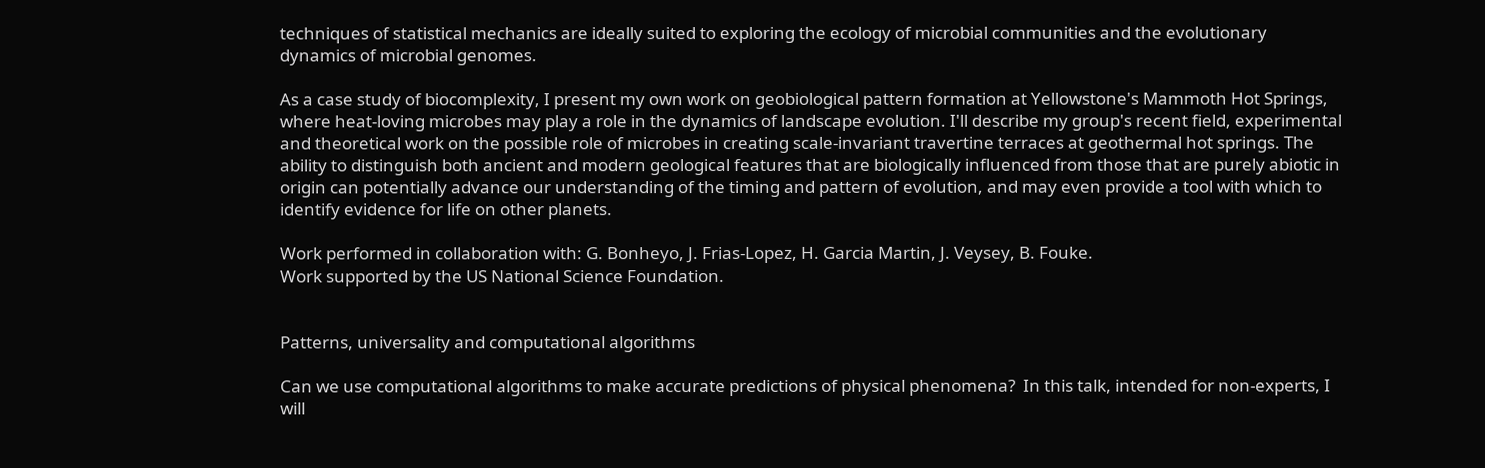techniques of statistical mechanics are ideally suited to exploring the ecology of microbial communities and the evolutionary dynamics of microbial genomes.

As a case study of biocomplexity, I present my own work on geobiological pattern formation at Yellowstone's Mammoth Hot Springs, where heat-loving microbes may play a role in the dynamics of landscape evolution. I'll describe my group's recent field, experimental and theoretical work on the possible role of microbes in creating scale-invariant travertine terraces at geothermal hot springs. The ability to distinguish both ancient and modern geological features that are biologically influenced from those that are purely abiotic in origin can potentially advance our understanding of the timing and pattern of evolution, and may even provide a tool with which to identify evidence for life on other planets.

Work performed in collaboration with: G. Bonheyo, J. Frias-Lopez, H. Garcia Martin, J. Veysey, B. Fouke.
Work supported by the US National Science Foundation.


Patterns, universality and computational algorithms

Can we use computational algorithms to make accurate predictions of physical phenomena?  In this talk, intended for non-experts, I will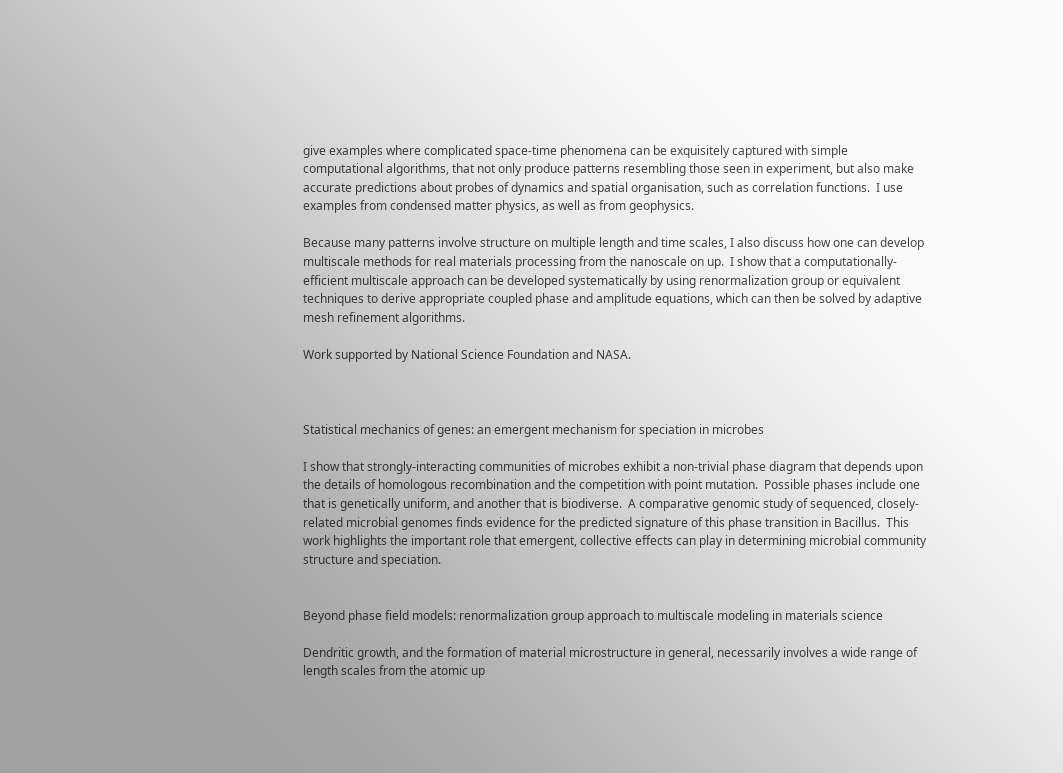give examples where complicated space-time phenomena can be exquisitely captured with simple computational algorithms, that not only produce patterns resembling those seen in experiment, but also make accurate predictions about probes of dynamics and spatial organisation, such as correlation functions.  I use examples from condensed matter physics, as well as from geophysics.

Because many patterns involve structure on multiple length and time scales, I also discuss how one can develop multiscale methods for real materials processing from the nanoscale on up.  I show that a computationally-efficient multiscale approach can be developed systematically by using renormalization group or equivalent techniques to derive appropriate coupled phase and amplitude equations, which can then be solved by adaptive mesh refinement algorithms.

Work supported by National Science Foundation and NASA.



Statistical mechanics of genes: an emergent mechanism for speciation in microbes

I show that strongly-interacting communities of microbes exhibit a non-trivial phase diagram that depends upon the details of homologous recombination and the competition with point mutation.  Possible phases include one that is genetically uniform, and another that is biodiverse.  A comparative genomic study of sequenced, closely-related microbial genomes finds evidence for the predicted signature of this phase transition in Bacillus.  This work highlights the important role that emergent, collective effects can play in determining microbial community structure and speciation.


Beyond phase field models: renormalization group approach to multiscale modeling in materials science

Dendritic growth, and the formation of material microstructure in general, necessarily involves a wide range of length scales from the atomic up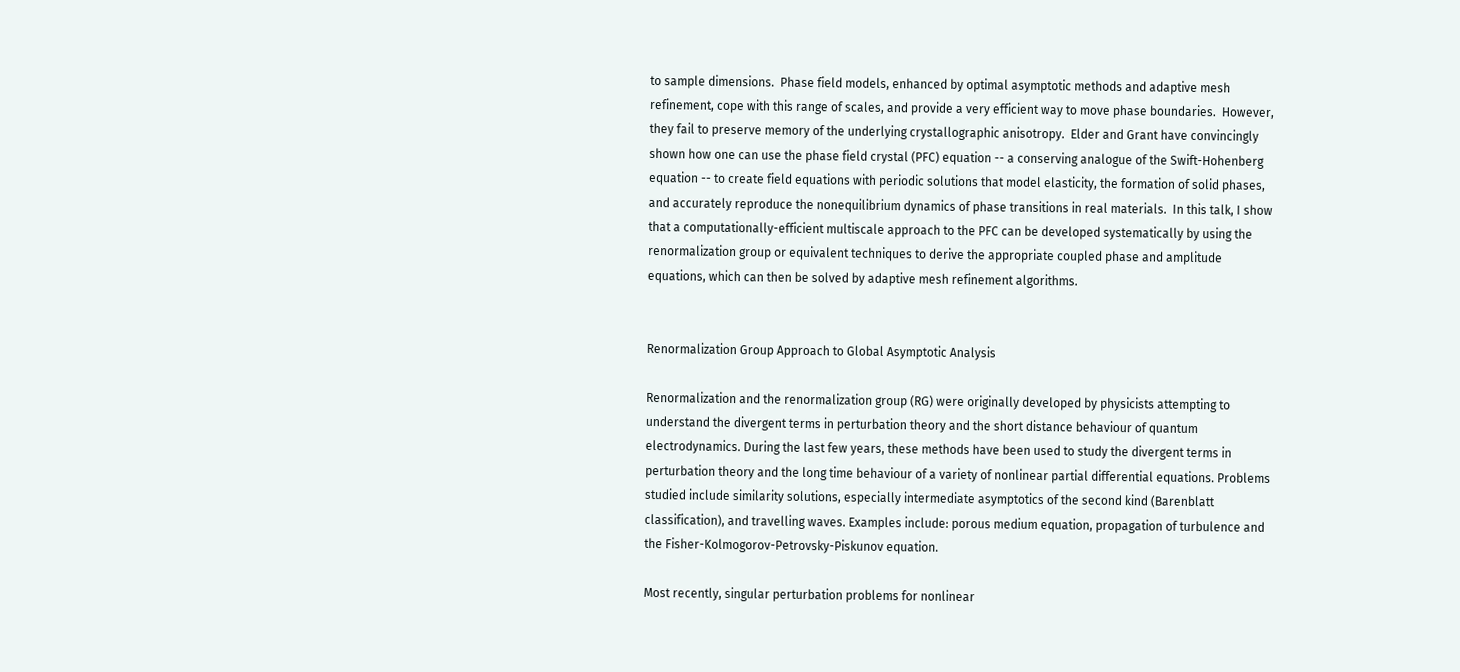to sample dimensions.  Phase field models, enhanced by optimal asymptotic methods and adaptive mesh refinement, cope with this range of scales, and provide a very efficient way to move phase boundaries.  However, they fail to preserve memory of the underlying crystallographic anisotropy.  Elder and Grant have convincingly shown how one can use the phase field crystal (PFC) equation -- a conserving analogue of the Swift-Hohenberg equation -- to create field equations with periodic solutions that model elasticity, the formation of solid phases, and accurately reproduce the nonequilibrium dynamics of phase transitions in real materials.  In this talk, I show that a computationally-efficient multiscale approach to the PFC can be developed systematically by using the renormalization group or equivalent techniques to derive the appropriate coupled phase and amplitude equations, which can then be solved by adaptive mesh refinement algorithms.


Renormalization Group Approach to Global Asymptotic Analysis

Renormalization and the renormalization group (RG) were originally developed by physicists attempting to understand the divergent terms in perturbation theory and the short distance behaviour of quantum electrodynamics. During the last few years, these methods have been used to study the divergent terms in perturbation theory and the long time behaviour of a variety of nonlinear partial differential equations. Problems studied include similarity solutions, especially intermediate asymptotics of the second kind (Barenblatt classification), and travelling waves. Examples include: porous medium equation, propagation of turbulence and the Fisher-Kolmogorov-Petrovsky-Piskunov equation.

Most recently, singular perturbation problems for nonlinear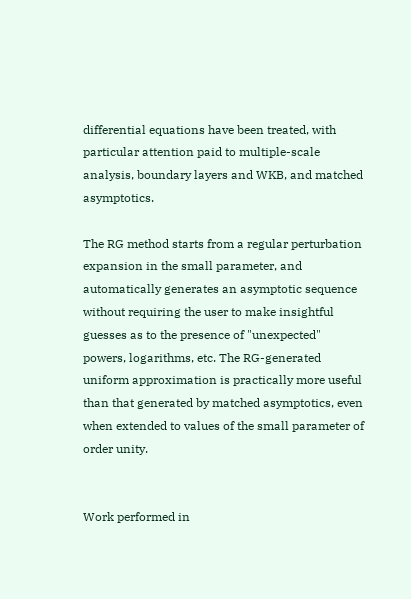differential equations have been treated, with particular attention paid to multiple-scale analysis, boundary layers and WKB, and matched asymptotics.

The RG method starts from a regular perturbation expansion in the small parameter, and automatically generates an asymptotic sequence without requiring the user to make insightful guesses as to the presence of "unexpected" powers, logarithms, etc. The RG-generated uniform approximation is practically more useful than that generated by matched asymptotics, even when extended to values of the small parameter of order unity.


Work performed in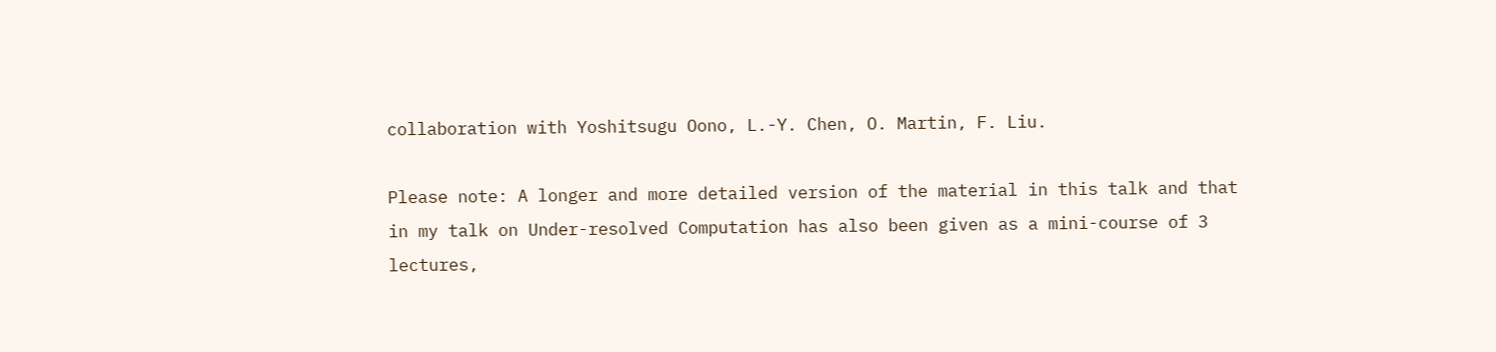collaboration with Yoshitsugu Oono, L.-Y. Chen, O. Martin, F. Liu.

Please note: A longer and more detailed version of the material in this talk and that in my talk on Under-resolved Computation has also been given as a mini-course of 3 lectures,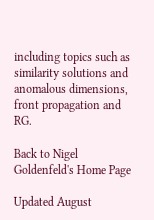including topics such as similarity solutions and anomalous dimensions, front propagation and RG.

Back to Nigel Goldenfeld's Home Page

Updated August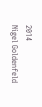2014
Nigel Goldenfeld